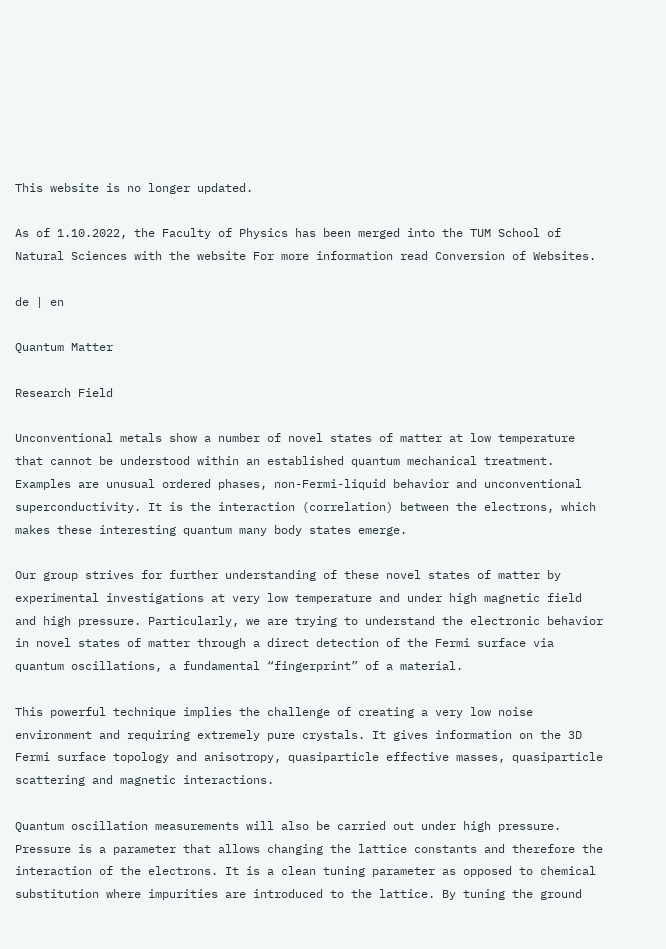This website is no longer updated.

As of 1.10.2022, the Faculty of Physics has been merged into the TUM School of Natural Sciences with the website For more information read Conversion of Websites.

de | en

Quantum Matter

Research Field

Unconventional metals show a number of novel states of matter at low temperature that cannot be understood within an established quantum mechanical treatment. Examples are unusual ordered phases, non-Fermi-liquid behavior and unconventional superconductivity. It is the interaction (correlation) between the electrons, which makes these interesting quantum many body states emerge.

Our group strives for further understanding of these novel states of matter by experimental investigations at very low temperature and under high magnetic field and high pressure. Particularly, we are trying to understand the electronic behavior in novel states of matter through a direct detection of the Fermi surface via quantum oscillations, a fundamental “fingerprint” of a material.

This powerful technique implies the challenge of creating a very low noise environment and requiring extremely pure crystals. It gives information on the 3D Fermi surface topology and anisotropy, quasiparticle effective masses, quasiparticle scattering and magnetic interactions.

Quantum oscillation measurements will also be carried out under high pressure.  Pressure is a parameter that allows changing the lattice constants and therefore the interaction of the electrons. It is a clean tuning parameter as opposed to chemical substitution where impurities are introduced to the lattice. By tuning the ground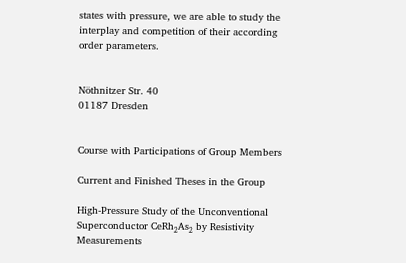states with pressure, we are able to study the interplay and competition of their according order parameters.


Nöthnitzer Str. 40
01187 Dresden


Course with Participations of Group Members

Current and Finished Theses in the Group

High-Pressure Study of the Unconventional Superconductor CeRh₂As₂ by Resistivity Measurements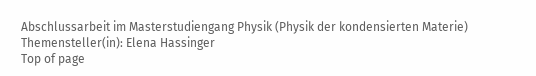Abschlussarbeit im Masterstudiengang Physik (Physik der kondensierten Materie)
Themensteller(in): Elena Hassinger
Top of page